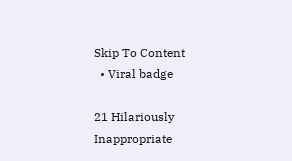Skip To Content
  • Viral badge

21 Hilariously Inappropriate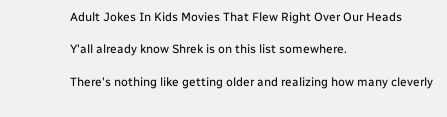Adult Jokes In Kids Movies That Flew Right Over Our Heads

Y'all already know Shrek is on this list somewhere.

There's nothing like getting older and realizing how many cleverly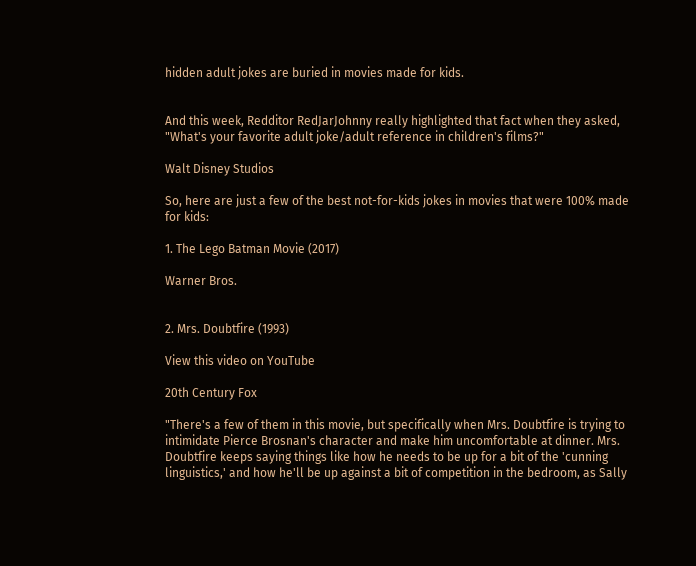hidden adult jokes are buried in movies made for kids.


And this week, Redditor RedJarJohnny really highlighted that fact when they asked, "What's your favorite adult joke/adult reference in children's films?"

Walt Disney Studios

So, here are just a few of the best not-for-kids jokes in movies that were 100% made for kids:

1. The Lego Batman Movie (2017)

Warner Bros.


2. Mrs. Doubtfire (1993)

View this video on YouTube

20th Century Fox

"There's a few of them in this movie, but specifically when Mrs. Doubtfire is trying to intimidate Pierce Brosnan's character and make him uncomfortable at dinner. Mrs. Doubtfire keeps saying things like how he needs to be up for a bit of the 'cunning linguistics,' and how he'll be up against a bit of competition in the bedroom, as Sally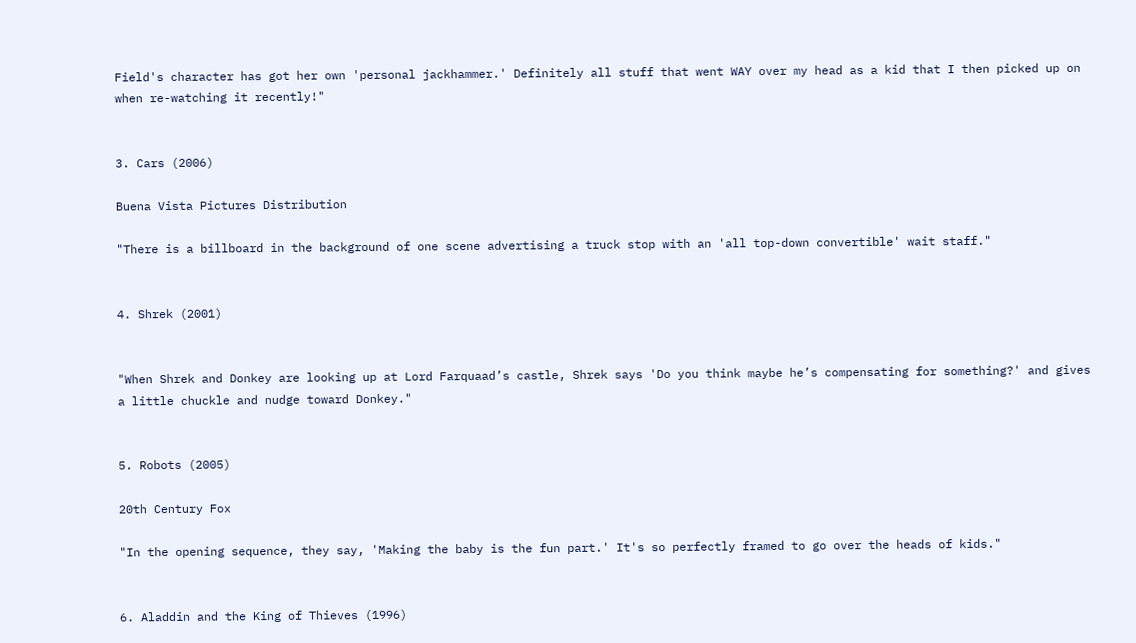Field's character has got her own 'personal jackhammer.' Definitely all stuff that went WAY over my head as a kid that I then picked up on when re-watching it recently!"


3. Cars (2006)

Buena Vista Pictures Distribution

"There is a billboard in the background of one scene advertising a truck stop with an 'all top-down convertible' wait staff."


4. Shrek (2001)


"When Shrek and Donkey are looking up at Lord Farquaad’s castle, Shrek says 'Do you think maybe he’s compensating for something?' and gives a little chuckle and nudge toward Donkey."


5. Robots (2005)

20th Century Fox

"In the opening sequence, they say, 'Making the baby is the fun part.' It's so perfectly framed to go over the heads of kids."


6. Aladdin and the King of Thieves (1996)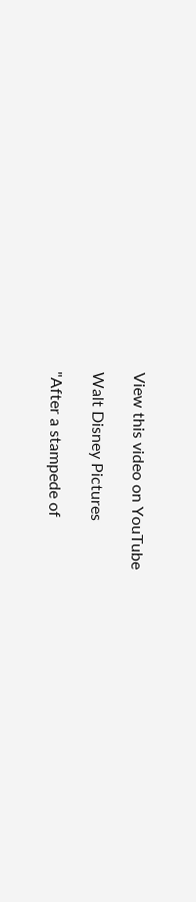View this video on YouTube

Walt Disney Pictures

"After a stampede of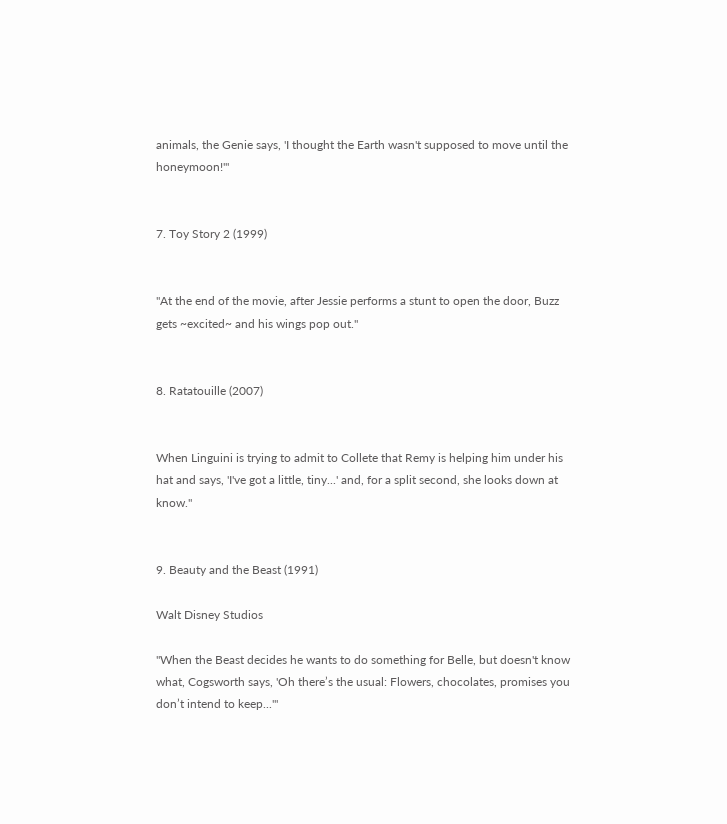animals, the Genie says, 'I thought the Earth wasn't supposed to move until the honeymoon!'"


7. Toy Story 2 (1999)


"At the end of the movie, after Jessie performs a stunt to open the door, Buzz gets ~excited~ and his wings pop out."


8. Ratatouille (2007)


When Linguini is trying to admit to Collete that Remy is helping him under his hat and says, 'I've got a little, tiny...' and, for a split second, she looks down at know."


9. Beauty and the Beast (1991)

Walt Disney Studios

"When the Beast decides he wants to do something for Belle, but doesn't know what, Cogsworth says, 'Oh there’s the usual: Flowers, chocolates, promises you don’t intend to keep...'"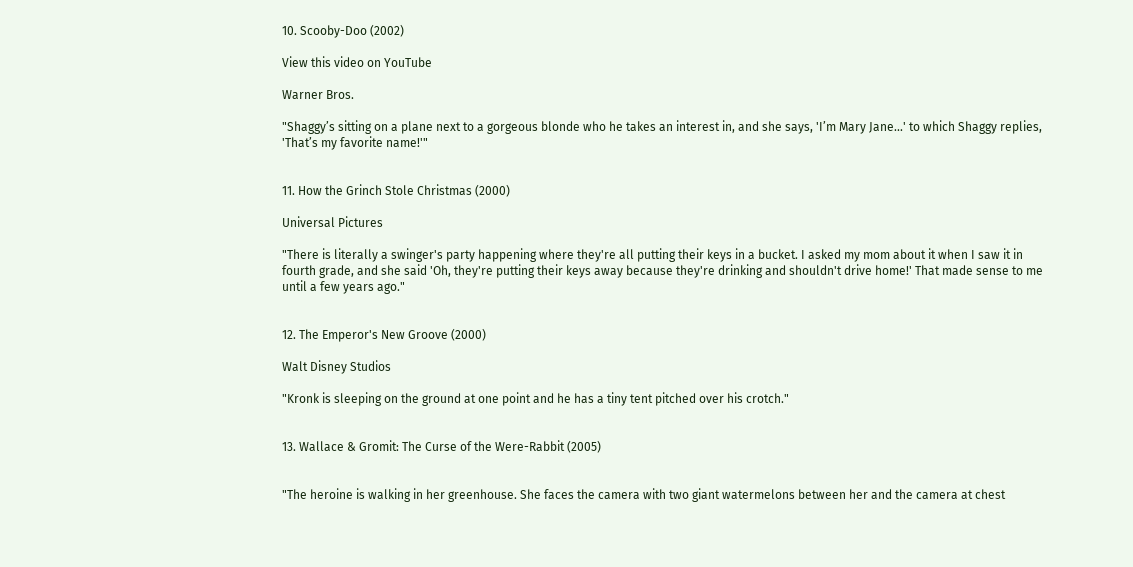10. Scooby-Doo (2002)

View this video on YouTube

Warner Bros.

"Shaggy’s sitting on a plane next to a gorgeous blonde who he takes an interest in, and she says, 'I’m Mary Jane...' to which Shaggy replies, 'That’s my favorite name!'"


11. How the Grinch Stole Christmas (2000)

Universal Pictures

"There is literally a swinger's party happening where they're all putting their keys in a bucket. I asked my mom about it when I saw it in fourth grade, and she said 'Oh, they're putting their keys away because they're drinking and shouldn't drive home!' That made sense to me until a few years ago."


12. The Emperor's New Groove (2000)

Walt Disney Studios

"Kronk is sleeping on the ground at one point and he has a tiny tent pitched over his crotch."


13. Wallace & Gromit: The Curse of the Were-Rabbit (2005)


"The heroine is walking in her greenhouse. She faces the camera with two giant watermelons between her and the camera at chest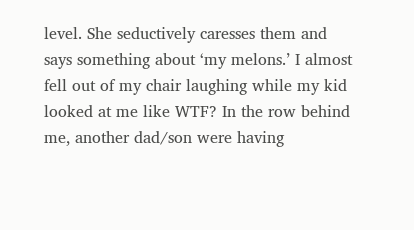level. She seductively caresses them and says something about ‘my melons.’ I almost fell out of my chair laughing while my kid looked at me like WTF? In the row behind me, another dad/son were having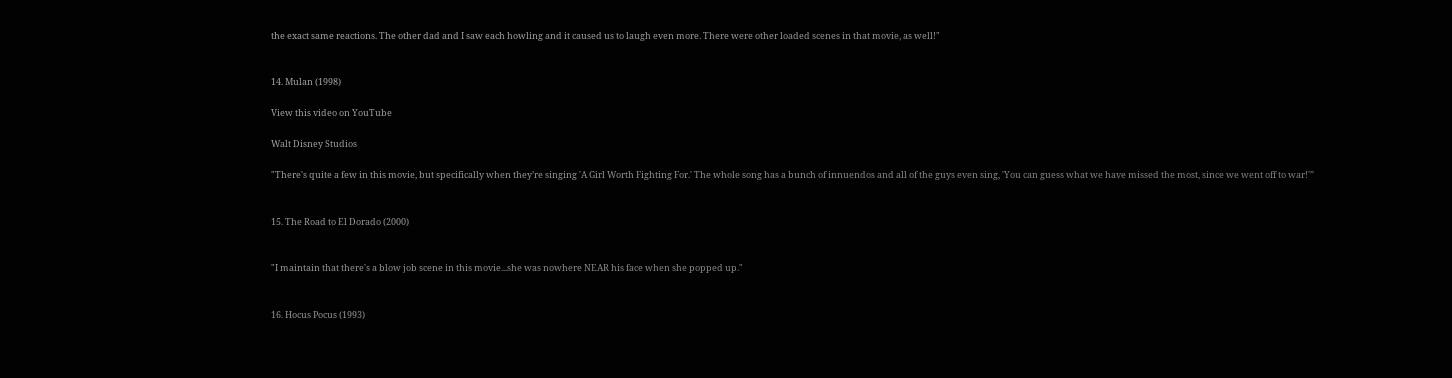the exact same reactions. The other dad and I saw each howling and it caused us to laugh even more. There were other loaded scenes in that movie, as well!"


14. Mulan (1998)

View this video on YouTube

Walt Disney Studios

"There's quite a few in this movie, but specifically when they’re singing 'A Girl Worth Fighting For.' The whole song has a bunch of innuendos and all of the guys even sing, 'You can guess what we have missed the most, since we went off to war!'”


15. The Road to El Dorado (2000)


"I maintain that there's a blow job scene in this movie...she was nowhere NEAR his face when she popped up."


16. Hocus Pocus (1993)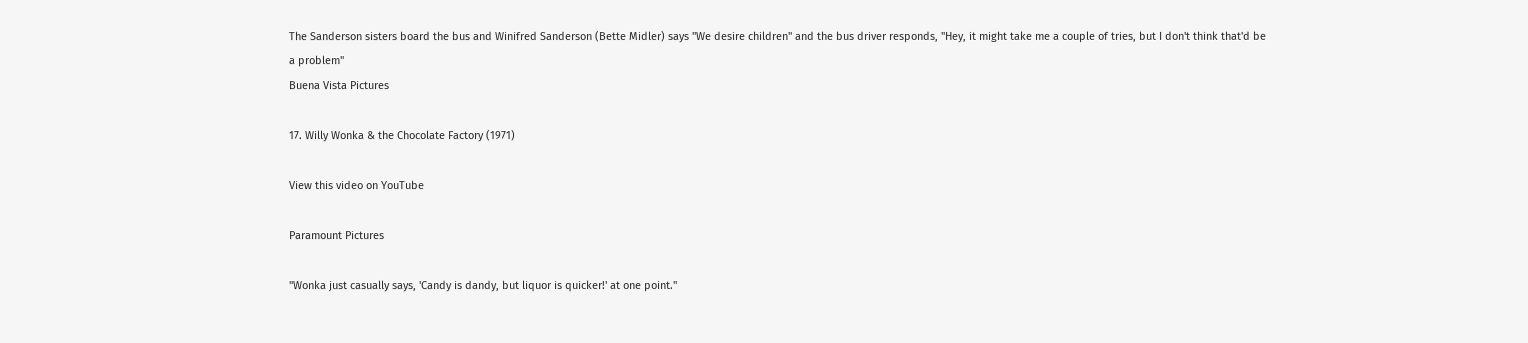The Sanderson sisters board the bus and Winifred Sanderson (Bette Midler) says "We desire children" and the bus driver responds, "Hey, it might take me a couple of tries, but I don't think that'd be a problem"
Buena Vista Pictures

17. Willy Wonka & the Chocolate Factory (1971)

View this video on YouTube

Paramount Pictures

"Wonka just casually says, 'Candy is dandy, but liquor is quicker!' at one point."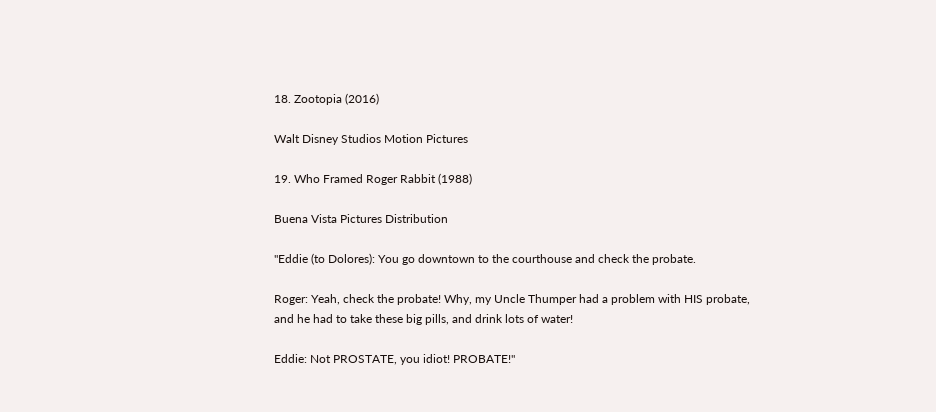18. Zootopia (2016)

Walt Disney Studios Motion Pictures

19. Who Framed Roger Rabbit (1988)

Buena Vista Pictures Distribution

"Eddie (to Dolores): You go downtown to the courthouse and check the probate.

Roger: Yeah, check the probate! Why, my Uncle Thumper had a problem with HIS probate, and he had to take these big pills, and drink lots of water!

Eddie: Not PROSTATE, you idiot! PROBATE!"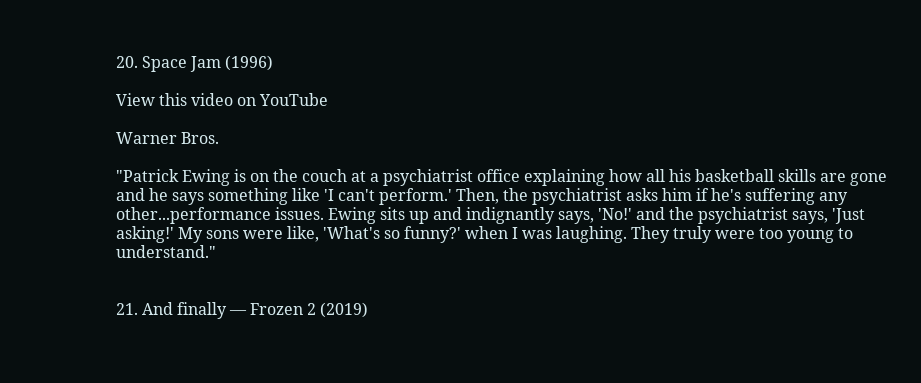20. Space Jam (1996)

View this video on YouTube

Warner Bros.

"Patrick Ewing is on the couch at a psychiatrist office explaining how all his basketball skills are gone and he says something like 'I can't perform.' Then, the psychiatrist asks him if he's suffering any other...performance issues. Ewing sits up and indignantly says, 'No!' and the psychiatrist says, 'Just asking!' My sons were like, 'What's so funny?' when I was laughing. They truly were too young to understand."


21. And finally — Frozen 2 (2019)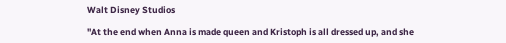Walt Disney Studios

"At the end when Anna is made queen and Kristoph is all dressed up, and she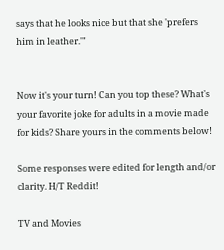says that he looks nice but that she 'prefers him in leather.'"


Now it's your turn! Can you top these? What's your favorite joke for adults in a movie made for kids? Share yours in the comments below!

Some responses were edited for length and/or clarity. H/T Reddit!

TV and Movies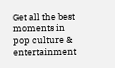Get all the best moments in pop culture & entertainment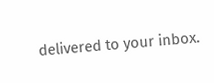delivered to your inbox.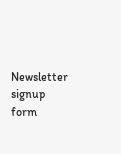Newsletter signup form